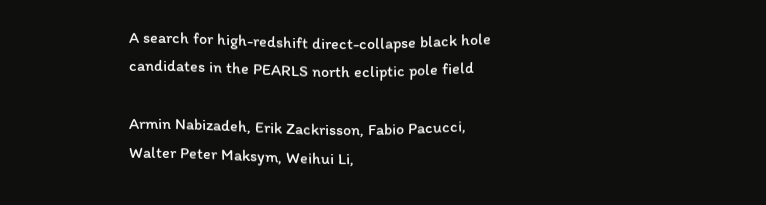A search for high-redshift direct-collapse black hole candidates in the PEARLS north ecliptic pole field

Armin Nabizadeh, Erik Zackrisson, Fabio Pacucci, Walter Peter Maksym, Weihui Li,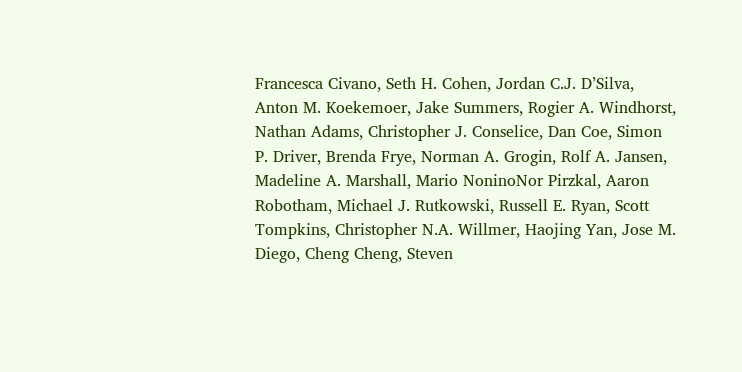Francesca Civano, Seth H. Cohen, Jordan C.J. D’Silva, Anton M. Koekemoer, Jake Summers, Rogier A. Windhorst, Nathan Adams, Christopher J. Conselice, Dan Coe, Simon P. Driver, Brenda Frye, Norman A. Grogin, Rolf A. Jansen, Madeline A. Marshall, Mario NoninoNor Pirzkal, Aaron Robotham, Michael J. Rutkowski, Russell E. Ryan, Scott Tompkins, Christopher N.A. Willmer, Haojing Yan, Jose M. Diego, Cheng Cheng, Steven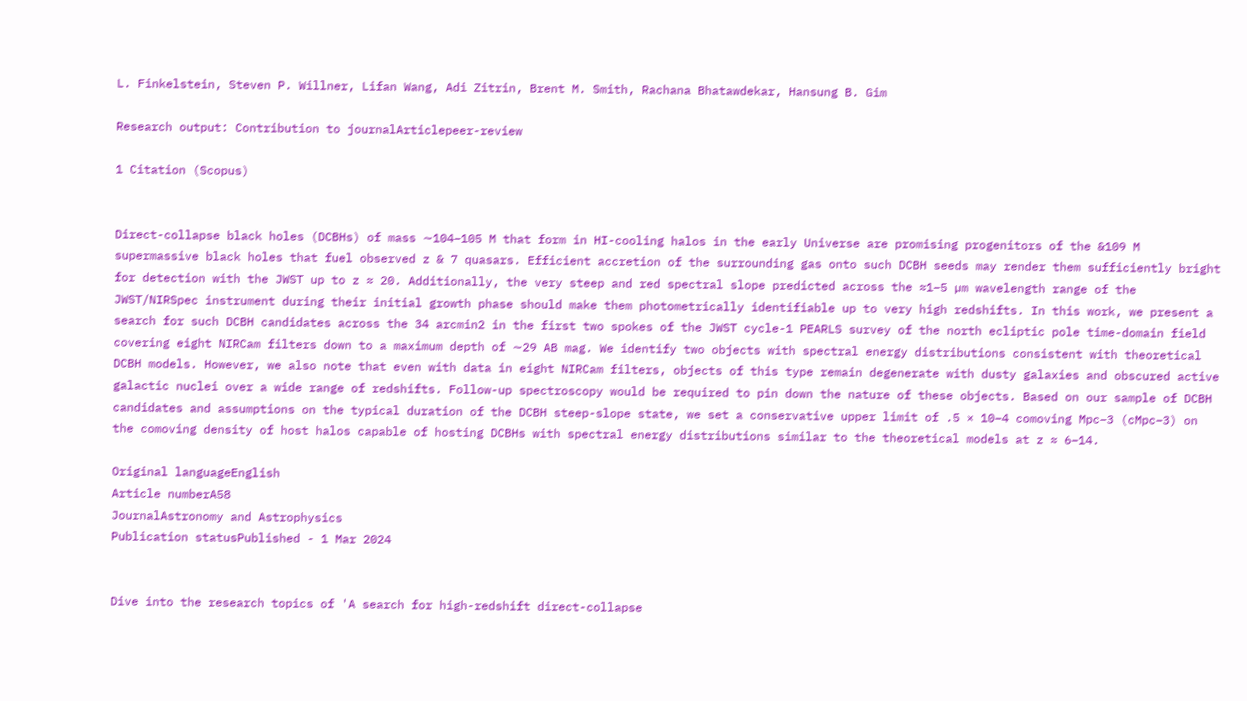L. Finkelstein, Steven P. Willner, Lifan Wang, Adi Zitrin, Brent M. Smith, Rachana Bhatawdekar, Hansung B. Gim

Research output: Contribution to journalArticlepeer-review

1 Citation (Scopus)


Direct-collapse black holes (DCBHs) of mass ∼104−105 M that form in HI-cooling halos in the early Universe are promising progenitors of the &109 M supermassive black holes that fuel observed z & 7 quasars. Efficient accretion of the surrounding gas onto such DCBH seeds may render them sufficiently bright for detection with the JWST up to z ≈ 20. Additionally, the very steep and red spectral slope predicted across the ≈1−5 µm wavelength range of the JWST/NIRSpec instrument during their initial growth phase should make them photometrically identifiable up to very high redshifts. In this work, we present a search for such DCBH candidates across the 34 arcmin2 in the first two spokes of the JWST cycle-1 PEARLS survey of the north ecliptic pole time-domain field covering eight NIRCam filters down to a maximum depth of ∼29 AB mag. We identify two objects with spectral energy distributions consistent with theoretical DCBH models. However, we also note that even with data in eight NIRCam filters, objects of this type remain degenerate with dusty galaxies and obscured active galactic nuclei over a wide range of redshifts. Follow-up spectroscopy would be required to pin down the nature of these objects. Based on our sample of DCBH candidates and assumptions on the typical duration of the DCBH steep-slope state, we set a conservative upper limit of .5 × 10−4 comoving Mpc−3 (cMpc−3) on the comoving density of host halos capable of hosting DCBHs with spectral energy distributions similar to the theoretical models at z ≈ 6−14.

Original languageEnglish
Article numberA58
JournalAstronomy and Astrophysics
Publication statusPublished - 1 Mar 2024


Dive into the research topics of 'A search for high-redshift direct-collapse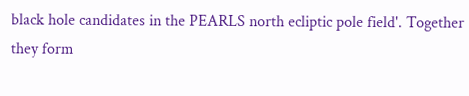black hole candidates in the PEARLS north ecliptic pole field'. Together they form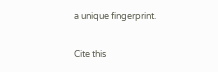a unique fingerprint.

Cite this